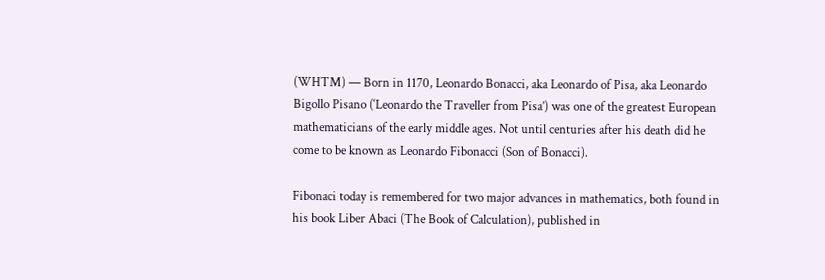(WHTM) — Born in 1170, Leonardo Bonacci, aka Leonardo of Pisa, aka Leonardo Bigollo Pisano (‘Leonardo the Traveller from Pisa’) was one of the greatest European mathematicians of the early middle ages. Not until centuries after his death did he come to be known as Leonardo Fibonacci (Son of Bonacci).

Fibonaci today is remembered for two major advances in mathematics, both found in his book Liber Abaci (The Book of Calculation), published in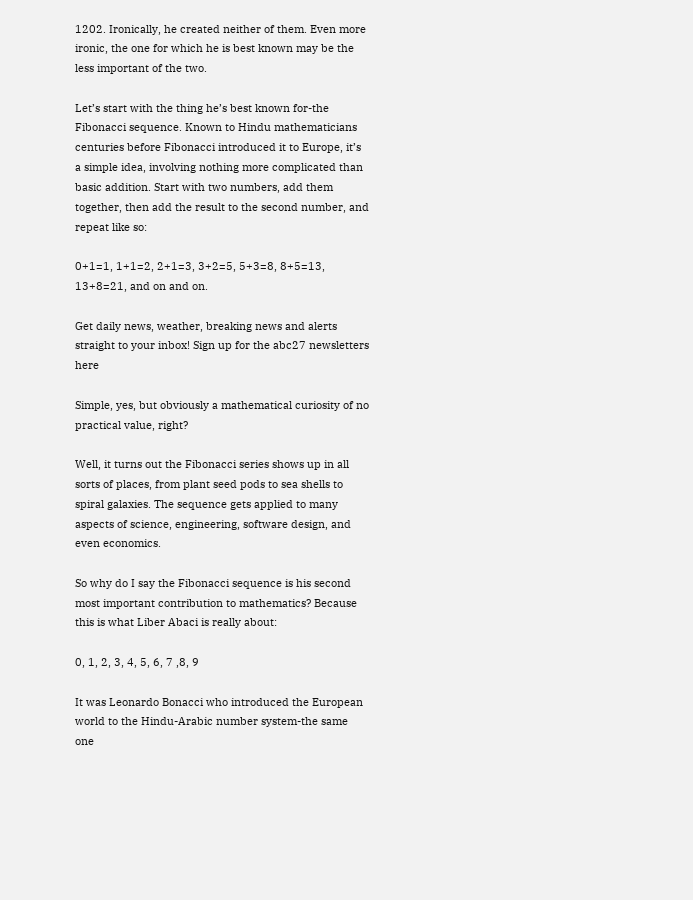1202. Ironically, he created neither of them. Even more ironic, the one for which he is best known may be the less important of the two.

Let’s start with the thing he’s best known for-the Fibonacci sequence. Known to Hindu mathematicians centuries before Fibonacci introduced it to Europe, it’s a simple idea, involving nothing more complicated than basic addition. Start with two numbers, add them together, then add the result to the second number, and repeat like so:

0+1=1, 1+1=2, 2+1=3, 3+2=5, 5+3=8, 8+5=13, 13+8=21, and on and on.

Get daily news, weather, breaking news and alerts straight to your inbox! Sign up for the abc27 newsletters here

Simple, yes, but obviously a mathematical curiosity of no practical value, right?

Well, it turns out the Fibonacci series shows up in all sorts of places, from plant seed pods to sea shells to spiral galaxies. The sequence gets applied to many aspects of science, engineering, software design, and even economics.

So why do I say the Fibonacci sequence is his second most important contribution to mathematics? Because this is what Liber Abaci is really about:

0, 1, 2, 3, 4, 5, 6, 7 ,8, 9

It was Leonardo Bonacci who introduced the European world to the Hindu-Arabic number system-the same one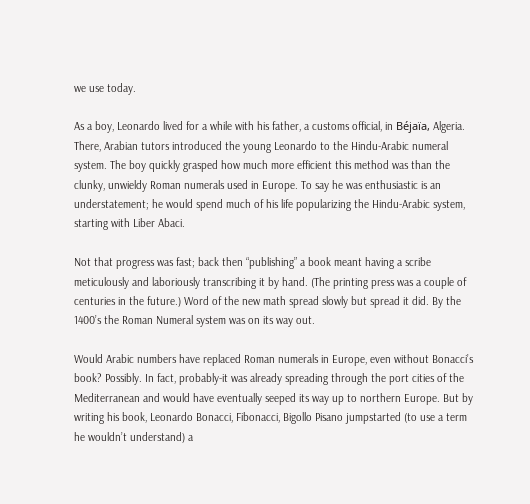we use today.

As a boy, Leonardo lived for a while with his father, a customs official, in Béjaïa, Algeria. There, Arabian tutors introduced the young Leonardo to the Hindu-Arabic numeral system. The boy quickly grasped how much more efficient this method was than the clunky, unwieldy Roman numerals used in Europe. To say he was enthusiastic is an understatement; he would spend much of his life popularizing the Hindu-Arabic system, starting with Liber Abaci.

Not that progress was fast; back then “publishing” a book meant having a scribe meticulously and laboriously transcribing it by hand. (The printing press was a couple of centuries in the future.) Word of the new math spread slowly but spread it did. By the 1400’s the Roman Numeral system was on its way out.

Would Arabic numbers have replaced Roman numerals in Europe, even without Bonacci’s book? Possibly. In fact, probably-it was already spreading through the port cities of the Mediterranean and would have eventually seeped its way up to northern Europe. But by writing his book, Leonardo Bonacci, Fibonacci, Bigollo Pisano jumpstarted (to use a term he wouldn’t understand) a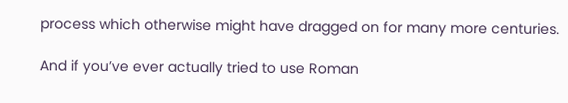process which otherwise might have dragged on for many more centuries.

And if you’ve ever actually tried to use Roman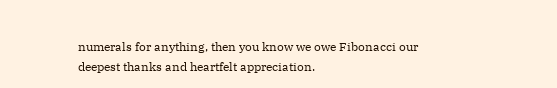numerals for anything, then you know we owe Fibonacci our deepest thanks and heartfelt appreciation.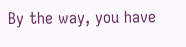By the way, you have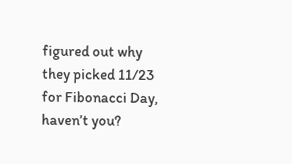figured out why they picked 11/23 for Fibonacci Day, haven’t you?